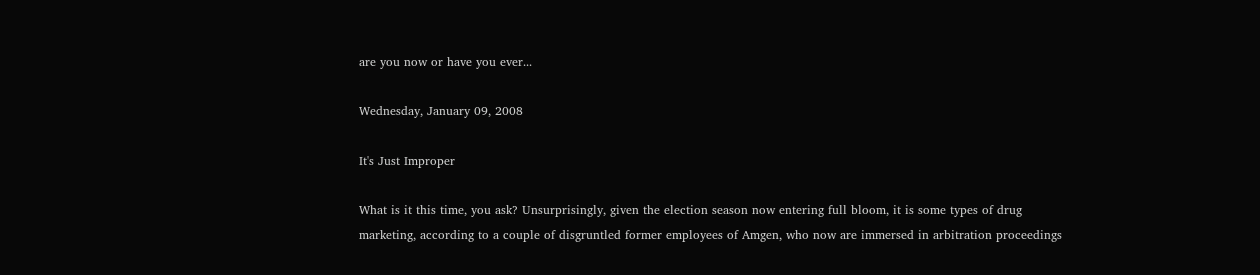are you now or have you ever...

Wednesday, January 09, 2008

It's Just Improper

What is it this time, you ask? Unsurprisingly, given the election season now entering full bloom, it is some types of drug marketing, according to a couple of disgruntled former employees of Amgen, who now are immersed in arbitration proceedings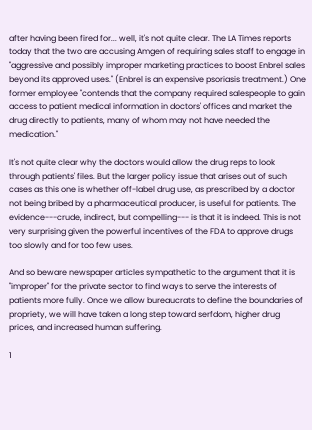after having been fired for... well, it's not quite clear. The LA Times reports today that the two are accusing Amgen of requiring sales staff to engage in "aggressive and possibly improper marketing practices to boost Enbrel sales beyond its approved uses." (Enbrel is an expensive psoriasis treatment.) One former employee "contends that the company required salespeople to gain access to patient medical information in doctors' offices and market the drug directly to patients, many of whom may not have needed the medication."

It's not quite clear why the doctors would allow the drug reps to look through patients' files. But the larger policy issue that arises out of such cases as this one is whether off-label drug use, as prescribed by a doctor not being bribed by a pharmaceutical producer, is useful for patients. The evidence---crude, indirect, but compelling--- is that it is indeed. This is not very surprising given the powerful incentives of the FDA to approve drugs too slowly and for too few uses.

And so beware newspaper articles sympathetic to the argument that it is "improper" for the private sector to find ways to serve the interests of patients more fully. Once we allow bureaucrats to define the boundaries of propriety, we will have taken a long step toward serfdom, higher drug prices, and increased human suffering.

1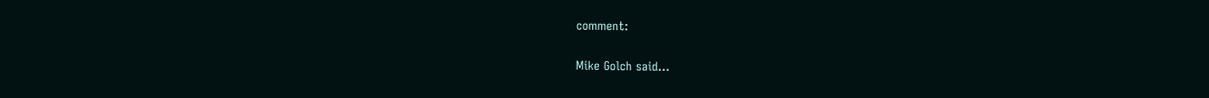comment:

Mike Golch said...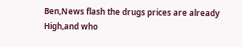Ben,News flash the drugs prices are already High,and who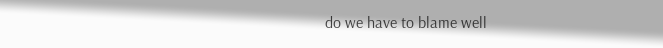do we have to blame well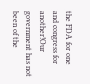the FDA for one and congress for another!Our government has not been of the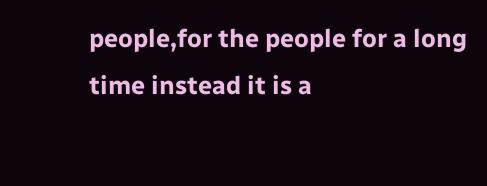people,for the people for a long time instead it is a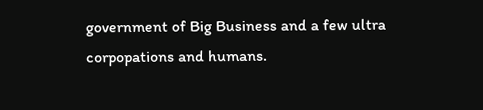government of Big Business and a few ultra corpopations and humans.